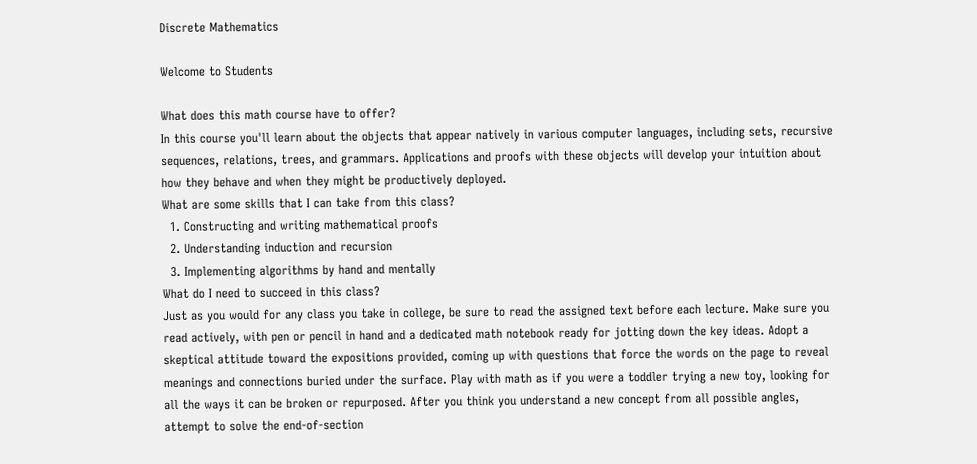Discrete Mathematics

Welcome to Students

What does this math course have to offer?
In this course you'll learn about the objects that appear natively in various computer languages, including sets, recursive sequences, relations, trees, and grammars. Applications and proofs with these objects will develop your intuition about how they behave and when they might be productively deployed.
What are some skills that I can take from this class?
  1. Constructing and writing mathematical proofs
  2. Understanding induction and recursion
  3. Implementing algorithms by hand and mentally
What do I need to succeed in this class?
Just as you would for any class you take in college, be sure to read the assigned text before each lecture. Make sure you read actively, with pen or pencil in hand and a dedicated math notebook ready for jotting down the key ideas. Adopt a skeptical attitude toward the expositions provided, coming up with questions that force the words on the page to reveal meanings and connections buried under the surface. Play with math as if you were a toddler trying a new toy, looking for all the ways it can be broken or repurposed. After you think you understand a new concept from all possible angles, attempt to solve the end-of-section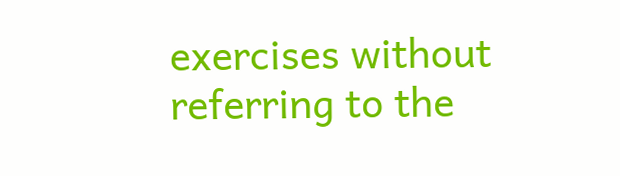exercises without referring to the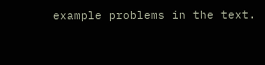example problems in the text.